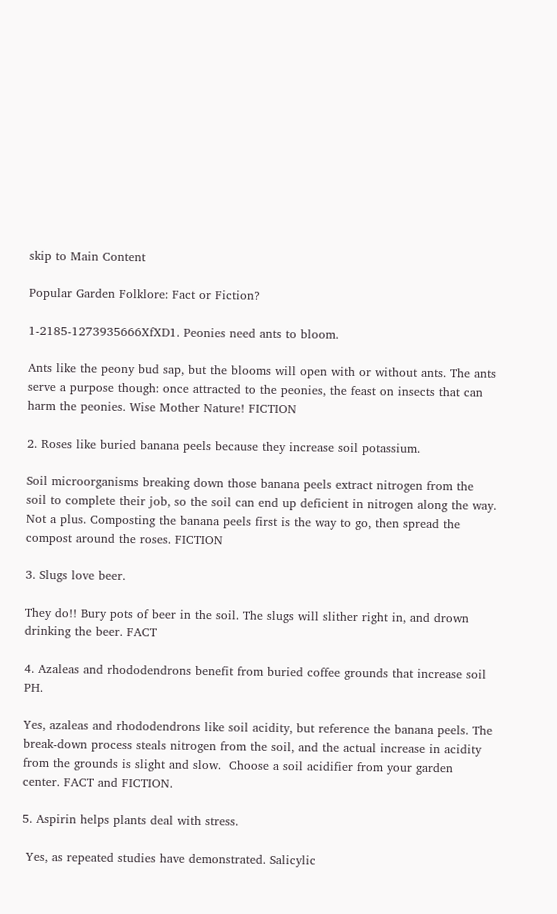skip to Main Content

Popular Garden Folklore: Fact or Fiction?

1-2185-1273935666XfXD1. Peonies need ants to bloom.

Ants like the peony bud sap, but the blooms will open with or without ants. The ants serve a purpose though: once attracted to the peonies, the feast on insects that can harm the peonies. Wise Mother Nature! FICTION

2. Roses like buried banana peels because they increase soil potassium.

Soil microorganisms breaking down those banana peels extract nitrogen from the soil to complete their job, so the soil can end up deficient in nitrogen along the way. Not a plus. Composting the banana peels first is the way to go, then spread the compost around the roses. FICTION

3. Slugs love beer.

They do!! Bury pots of beer in the soil. The slugs will slither right in, and drown drinking the beer. FACT

4. Azaleas and rhododendrons benefit from buried coffee grounds that increase soil PH.

Yes, azaleas and rhododendrons like soil acidity, but reference the banana peels. The break-down process steals nitrogen from the soil, and the actual increase in acidity from the grounds is slight and slow.  Choose a soil acidifier from your garden center. FACT and FICTION.

5. Aspirin helps plants deal with stress.

 Yes, as repeated studies have demonstrated. Salicylic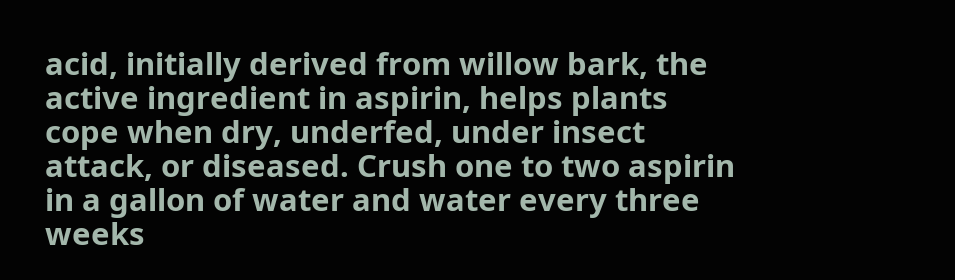acid, initially derived from willow bark, the active ingredient in aspirin, helps plants cope when dry, underfed, under insect attack, or diseased. Crush one to two aspirin in a gallon of water and water every three weeks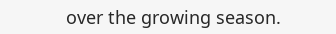over the growing season.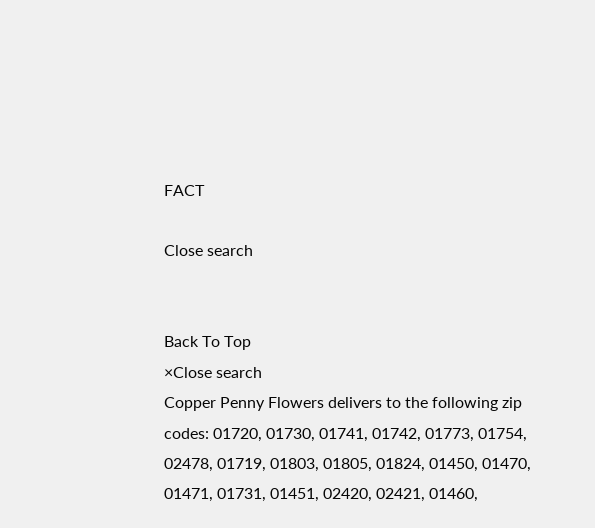FACT

Close search


Back To Top
×Close search
Copper Penny Flowers delivers to the following zip codes: 01720, 01730, 01741, 01742, 01773, 01754, 02478, 01719, 01803, 01805, 01824, 01450, 01470, 01471, 01731, 01451, 02420, 02421, 01460,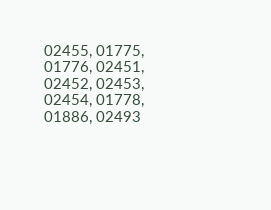02455, 01775, 01776, 02451, 02452, 02453, 02454, 01778, 01886, 02493